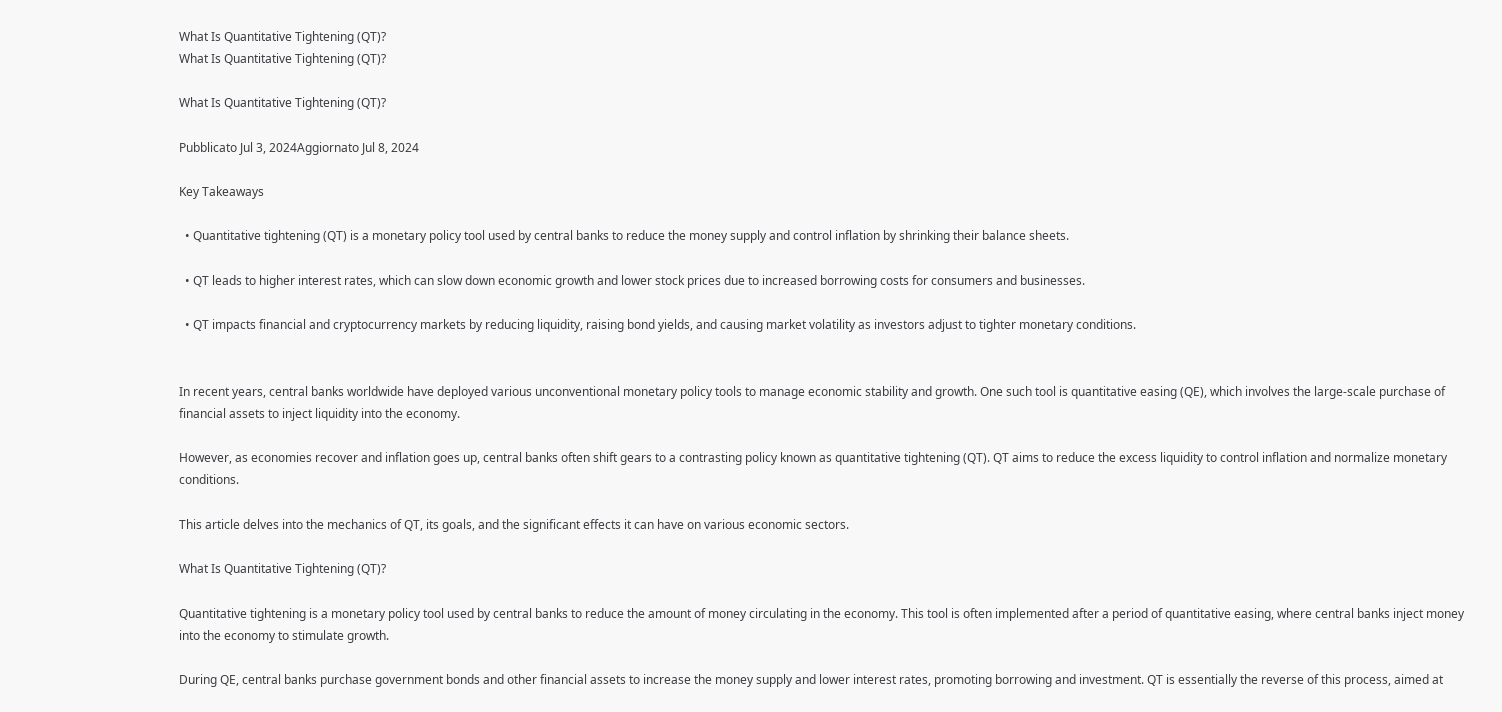What Is Quantitative Tightening (QT)?
What Is Quantitative Tightening (QT)?

What Is Quantitative Tightening (QT)?

Pubblicato Jul 3, 2024Aggiornato Jul 8, 2024

Key Takeaways

  • Quantitative tightening (QT) is a monetary policy tool used by central banks to reduce the money supply and control inflation by shrinking their balance sheets.

  • QT leads to higher interest rates, which can slow down economic growth and lower stock prices due to increased borrowing costs for consumers and businesses.

  • QT impacts financial and cryptocurrency markets by reducing liquidity, raising bond yields, and causing market volatility as investors adjust to tighter monetary conditions.


In recent years, central banks worldwide have deployed various unconventional monetary policy tools to manage economic stability and growth. One such tool is quantitative easing (QE), which involves the large-scale purchase of financial assets to inject liquidity into the economy.

However, as economies recover and inflation goes up, central banks often shift gears to a contrasting policy known as quantitative tightening (QT). QT aims to reduce the excess liquidity to control inflation and normalize monetary conditions.

This article delves into the mechanics of QT, its goals, and the significant effects it can have on various economic sectors.

What Is Quantitative Tightening (QT)?

Quantitative tightening is a monetary policy tool used by central banks to reduce the amount of money circulating in the economy. This tool is often implemented after a period of quantitative easing, where central banks inject money into the economy to stimulate growth.

During QE, central banks purchase government bonds and other financial assets to increase the money supply and lower interest rates, promoting borrowing and investment. QT is essentially the reverse of this process, aimed at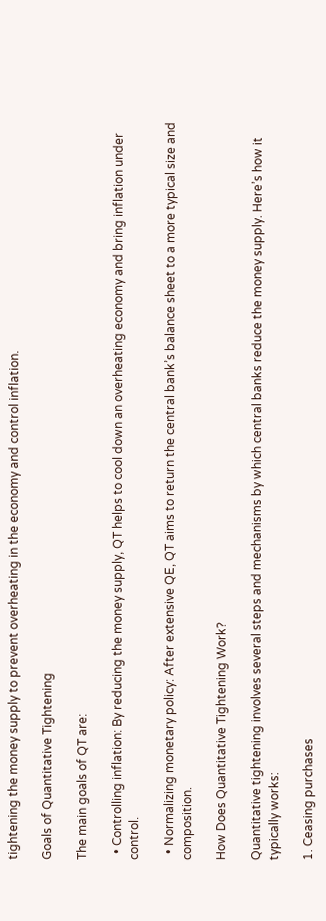tightening the money supply to prevent overheating in the economy and control inflation.

Goals of Quantitative Tightening

The main goals of QT are:

  • Controlling inflation: By reducing the money supply, QT helps to cool down an overheating economy and bring inflation under control.

  • Normalizing monetary policy: After extensive QE, QT aims to return the central bank’s balance sheet to a more typical size and composition.

How Does Quantitative Tightening Work?

Quantitative tightening involves several steps and mechanisms by which central banks reduce the money supply. Here’s how it typically works:

1. Ceasing purchases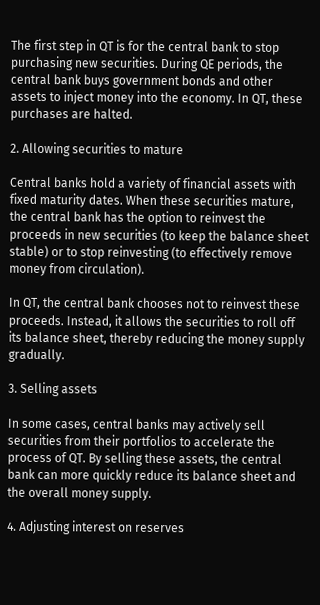The first step in QT is for the central bank to stop purchasing new securities. During QE periods, the central bank buys government bonds and other assets to inject money into the economy. In QT, these purchases are halted.

2. Allowing securities to mature

Central banks hold a variety of financial assets with fixed maturity dates. When these securities mature, the central bank has the option to reinvest the proceeds in new securities (to keep the balance sheet stable) or to stop reinvesting (to effectively remove money from circulation).

In QT, the central bank chooses not to reinvest these proceeds. Instead, it allows the securities to roll off its balance sheet, thereby reducing the money supply gradually.

3. Selling assets

In some cases, central banks may actively sell securities from their portfolios to accelerate the process of QT. By selling these assets, the central bank can more quickly reduce its balance sheet and the overall money supply.

4. Adjusting interest on reserves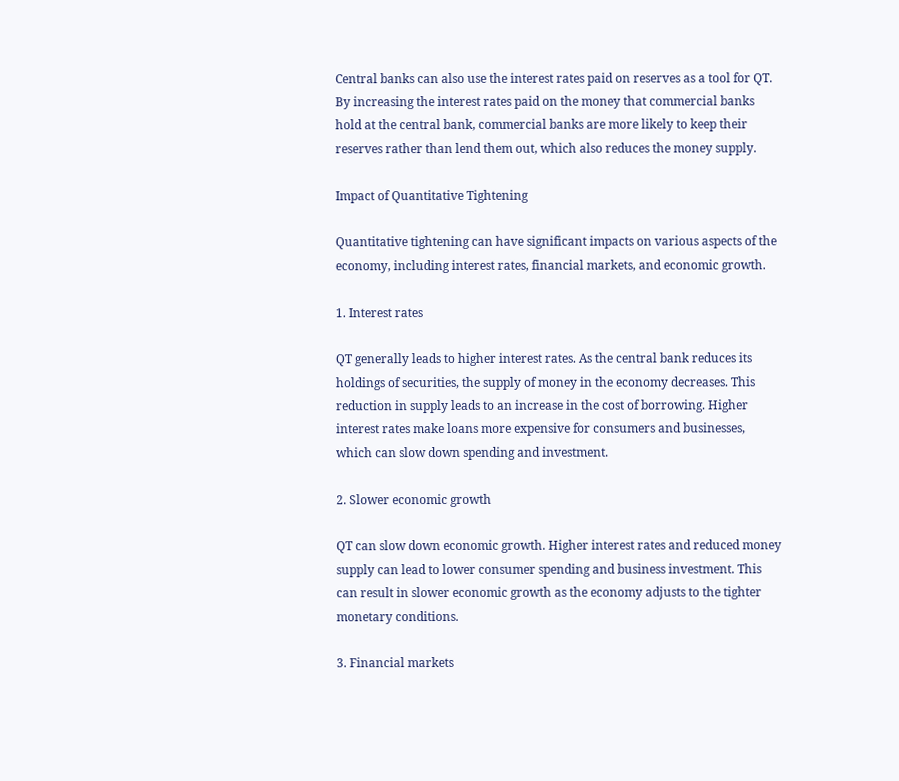Central banks can also use the interest rates paid on reserves as a tool for QT. By increasing the interest rates paid on the money that commercial banks hold at the central bank, commercial banks are more likely to keep their reserves rather than lend them out, which also reduces the money supply.

Impact of Quantitative Tightening

Quantitative tightening can have significant impacts on various aspects of the economy, including interest rates, financial markets, and economic growth.

1. Interest rates

QT generally leads to higher interest rates. As the central bank reduces its holdings of securities, the supply of money in the economy decreases. This reduction in supply leads to an increase in the cost of borrowing. Higher interest rates make loans more expensive for consumers and businesses, which can slow down spending and investment.

2. Slower economic growth

QT can slow down economic growth. Higher interest rates and reduced money supply can lead to lower consumer spending and business investment. This can result in slower economic growth as the economy adjusts to the tighter monetary conditions.

3. Financial markets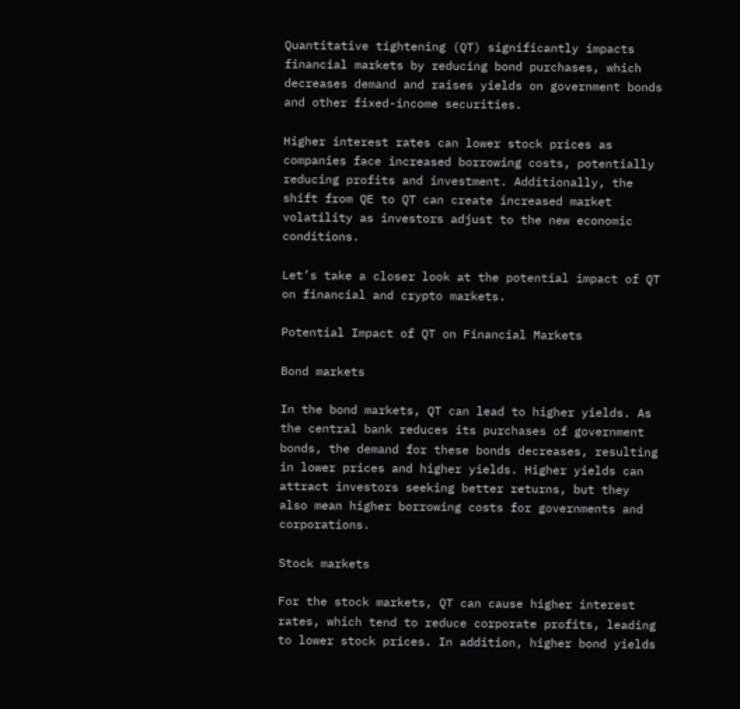Quantitative tightening (QT) significantly impacts financial markets by reducing bond purchases, which decreases demand and raises yields on government bonds and other fixed-income securities.

Higher interest rates can lower stock prices as companies face increased borrowing costs, potentially reducing profits and investment. Additionally, the shift from QE to QT can create increased market volatility as investors adjust to the new economic conditions.

Let’s take a closer look at the potential impact of QT on financial and crypto markets.

Potential Impact of QT on Financial Markets

Bond markets

In the bond markets, QT can lead to higher yields. As the central bank reduces its purchases of government bonds, the demand for these bonds decreases, resulting in lower prices and higher yields. Higher yields can attract investors seeking better returns, but they also mean higher borrowing costs for governments and corporations.

Stock markets

For the stock markets, QT can cause higher interest rates, which tend to reduce corporate profits, leading to lower stock prices. In addition, higher bond yields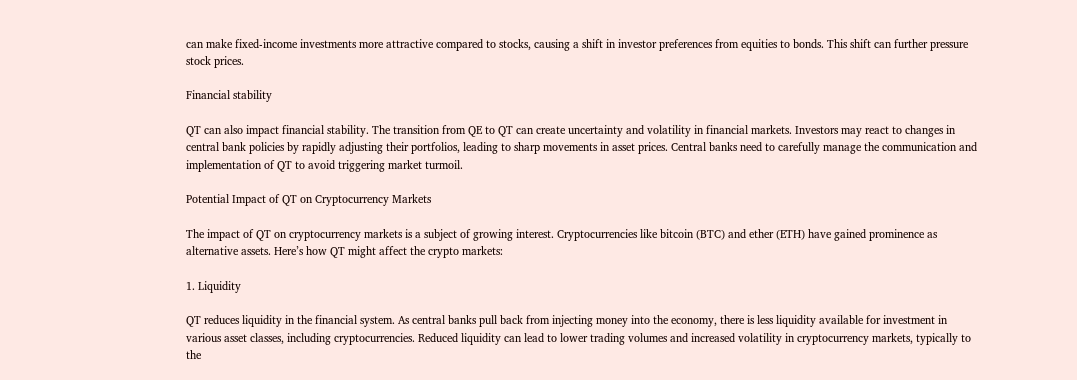can make fixed-income investments more attractive compared to stocks, causing a shift in investor preferences from equities to bonds. This shift can further pressure stock prices.

Financial stability

QT can also impact financial stability. The transition from QE to QT can create uncertainty and volatility in financial markets. Investors may react to changes in central bank policies by rapidly adjusting their portfolios, leading to sharp movements in asset prices. Central banks need to carefully manage the communication and implementation of QT to avoid triggering market turmoil.

Potential Impact of QT on Cryptocurrency Markets

The impact of QT on cryptocurrency markets is a subject of growing interest. Cryptocurrencies like bitcoin (BTC) and ether (ETH) have gained prominence as alternative assets. Here’s how QT might affect the crypto markets:

1. Liquidity

QT reduces liquidity in the financial system. As central banks pull back from injecting money into the economy, there is less liquidity available for investment in various asset classes, including cryptocurrencies. Reduced liquidity can lead to lower trading volumes and increased volatility in cryptocurrency markets, typically to the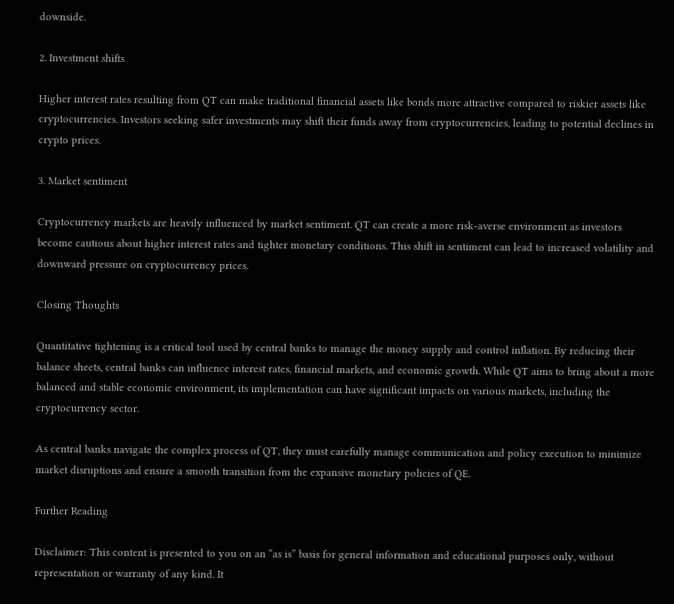downside.

2. Investment shifts

Higher interest rates resulting from QT can make traditional financial assets like bonds more attractive compared to riskier assets like cryptocurrencies. Investors seeking safer investments may shift their funds away from cryptocurrencies, leading to potential declines in crypto prices.

3. Market sentiment

Cryptocurrency markets are heavily influenced by market sentiment. QT can create a more risk-averse environment as investors become cautious about higher interest rates and tighter monetary conditions. This shift in sentiment can lead to increased volatility and downward pressure on cryptocurrency prices.

Closing Thoughts

Quantitative tightening is a critical tool used by central banks to manage the money supply and control inflation. By reducing their balance sheets, central banks can influence interest rates, financial markets, and economic growth. While QT aims to bring about a more balanced and stable economic environment, its implementation can have significant impacts on various markets, including the cryptocurrency sector.

As central banks navigate the complex process of QT, they must carefully manage communication and policy execution to minimize market disruptions and ensure a smooth transition from the expansive monetary policies of QE.

Further Reading

Disclaimer: This content is presented to you on an “as is” basis for general information and educational purposes only, without representation or warranty of any kind. It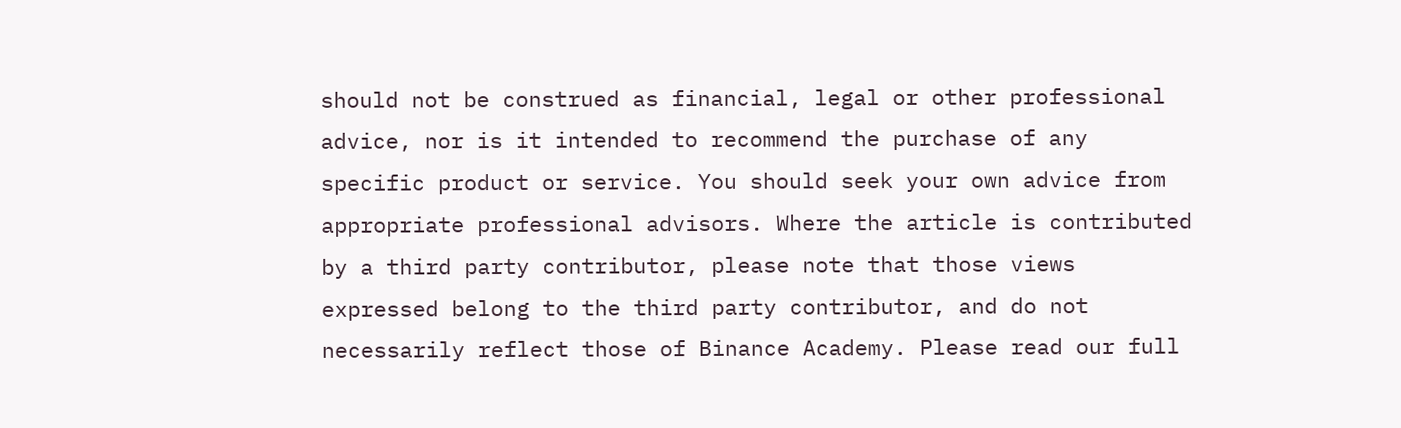should not be construed as financial, legal or other professional advice, nor is it intended to recommend the purchase of any specific product or service. You should seek your own advice from appropriate professional advisors. Where the article is contributed by a third party contributor, please note that those views expressed belong to the third party contributor, and do not necessarily reflect those of Binance Academy. Please read our full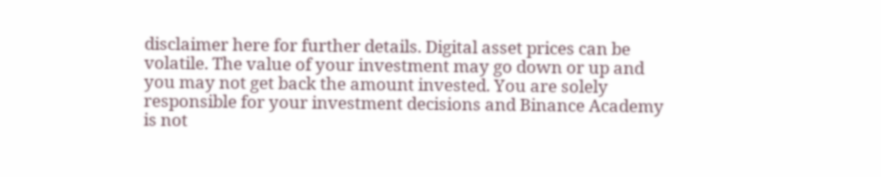disclaimer here for further details. Digital asset prices can be volatile. The value of your investment may go down or up and you may not get back the amount invested. You are solely responsible for your investment decisions and Binance Academy is not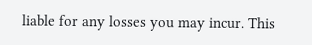liable for any losses you may incur. This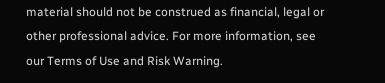material should not be construed as financial, legal or other professional advice. For more information, see our Terms of Use and Risk Warning.